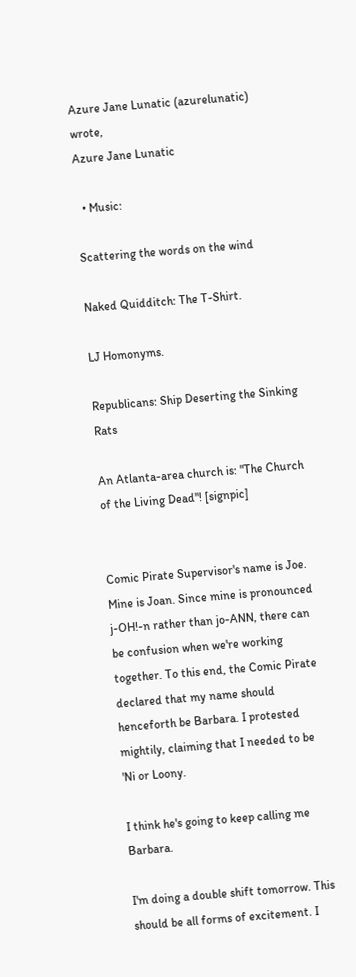Azure Jane Lunatic (azurelunatic) wrote,
Azure Jane Lunatic

  • Music:

Scattering the words on the wind

Naked Quidditch: The T-Shirt.

LJ Homonyms.

Republicans: Ship Deserting the Sinking Rats

An Atlanta-area church is: "The Church of the Living Dead"! [signpic]


Comic Pirate Supervisor's name is Joe. Mine is Joan. Since mine is pronounced j-OH!-n rather than jo-ANN, there can be confusion when we're working together. To this end, the Comic Pirate declared that my name should henceforth be Barbara. I protested mightily, claiming that I needed to be 'Ni or Loony.

I think he's going to keep calling me Barbara.

I'm doing a double shift tomorrow. This should be all forms of excitement. I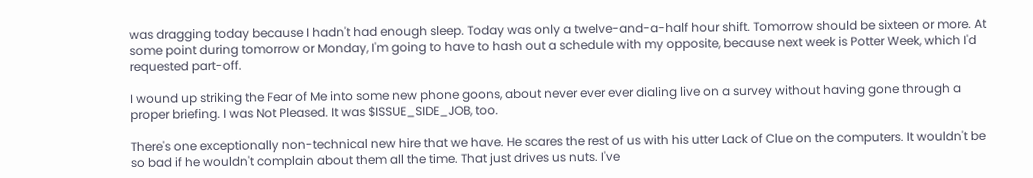was dragging today because I hadn't had enough sleep. Today was only a twelve-and-a-half hour shift. Tomorrow should be sixteen or more. At some point during tomorrow or Monday, I'm going to have to hash out a schedule with my opposite, because next week is Potter Week, which I'd requested part-off.

I wound up striking the Fear of Me into some new phone goons, about never ever ever dialing live on a survey without having gone through a proper briefing. I was Not Pleased. It was $ISSUE_SIDE_JOB, too.

There's one exceptionally non-technical new hire that we have. He scares the rest of us with his utter Lack of Clue on the computers. It wouldn't be so bad if he wouldn't complain about them all the time. That just drives us nuts. I've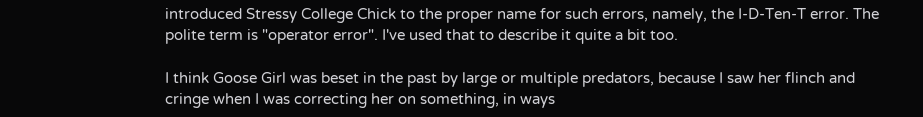introduced Stressy College Chick to the proper name for such errors, namely, the I-D-Ten-T error. The polite term is "operator error". I've used that to describe it quite a bit too.

I think Goose Girl was beset in the past by large or multiple predators, because I saw her flinch and cringe when I was correcting her on something, in ways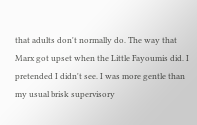that adults don't normally do. The way that Marx got upset when the Little Fayoumis did. I pretended I didn't see. I was more gentle than my usual brisk supervisory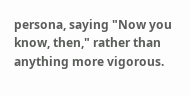persona, saying "Now you know, then," rather than anything more vigorous.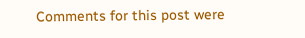Comments for this post were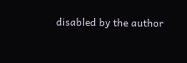disabled by the author